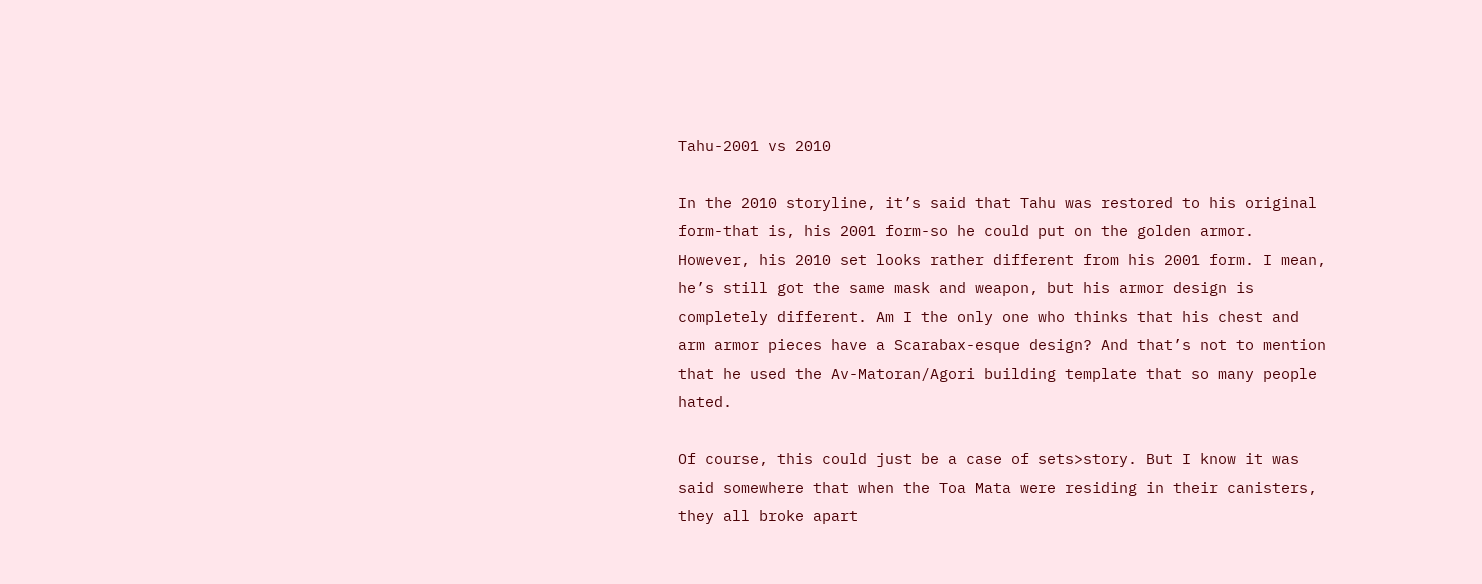Tahu-2001 vs 2010

In the 2010 storyline, it’s said that Tahu was restored to his original form-that is, his 2001 form-so he could put on the golden armor. However, his 2010 set looks rather different from his 2001 form. I mean, he’s still got the same mask and weapon, but his armor design is completely different. Am I the only one who thinks that his chest and arm armor pieces have a Scarabax-esque design? And that’s not to mention that he used the Av-Matoran/Agori building template that so many people hated.

Of course, this could just be a case of sets>story. But I know it was said somewhere that when the Toa Mata were residing in their canisters, they all broke apart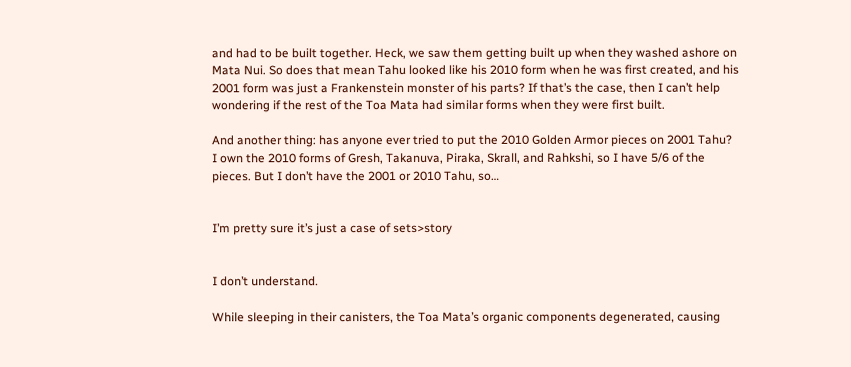and had to be built together. Heck, we saw them getting built up when they washed ashore on Mata Nui. So does that mean Tahu looked like his 2010 form when he was first created, and his 2001 form was just a Frankenstein monster of his parts? If that’s the case, then I can’t help wondering if the rest of the Toa Mata had similar forms when they were first built.

And another thing: has anyone ever tried to put the 2010 Golden Armor pieces on 2001 Tahu? I own the 2010 forms of Gresh, Takanuva, Piraka, Skrall, and Rahkshi, so I have 5/6 of the pieces. But I don’t have the 2001 or 2010 Tahu, so…


I’m pretty sure it’s just a case of sets>story


I don’t understand.

While sleeping in their canisters, the Toa Mata’s organic components degenerated, causing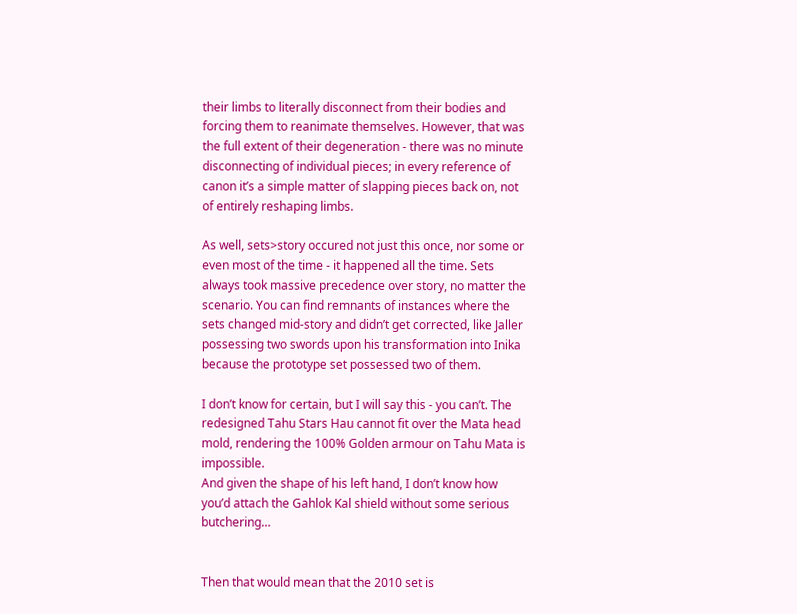their limbs to literally disconnect from their bodies and forcing them to reanimate themselves. However, that was the full extent of their degeneration - there was no minute disconnecting of individual pieces; in every reference of canon it’s a simple matter of slapping pieces back on, not of entirely reshaping limbs.

As well, sets>story occured not just this once, nor some or even most of the time - it happened all the time. Sets always took massive precedence over story, no matter the scenario. You can find remnants of instances where the sets changed mid-story and didn’t get corrected, like Jaller possessing two swords upon his transformation into Inika because the prototype set possessed two of them.

I don’t know for certain, but I will say this - you can’t. The redesigned Tahu Stars Hau cannot fit over the Mata head mold, rendering the 100% Golden armour on Tahu Mata is impossible.
And given the shape of his left hand, I don’t know how you’d attach the Gahlok Kal shield without some serious butchering…


Then that would mean that the 2010 set is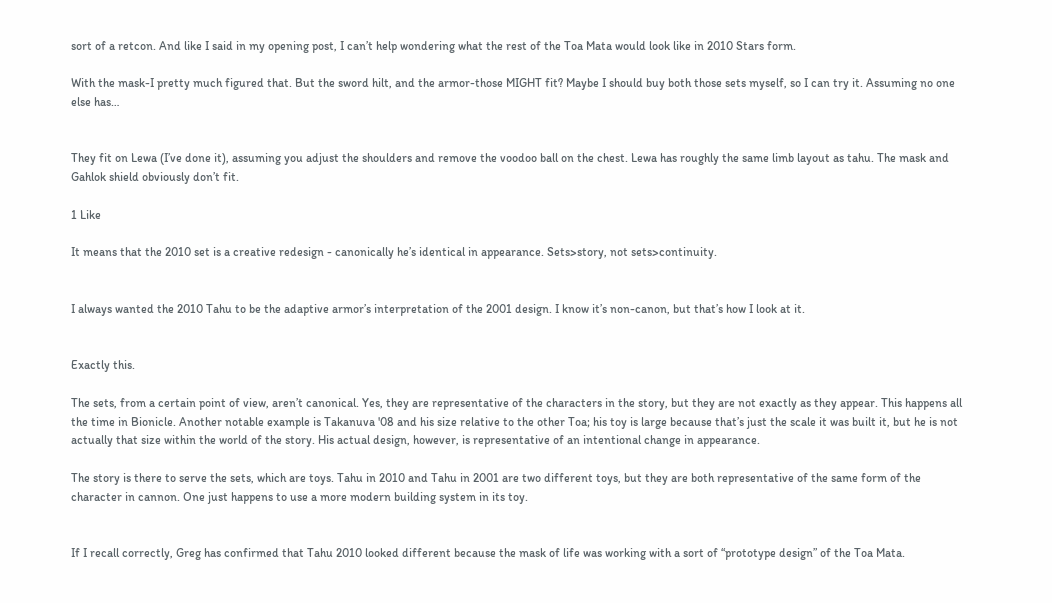sort of a retcon. And like I said in my opening post, I can’t help wondering what the rest of the Toa Mata would look like in 2010 Stars form.

With the mask-I pretty much figured that. But the sword hilt, and the armor-those MIGHT fit? Maybe I should buy both those sets myself, so I can try it. Assuming no one else has…


They fit on Lewa (I’ve done it), assuming you adjust the shoulders and remove the voodoo ball on the chest. Lewa has roughly the same limb layout as tahu. The mask and Gahlok shield obviously don’t fit.

1 Like

It means that the 2010 set is a creative redesign - canonically he’s identical in appearance. Sets>story, not sets>continuity.


I always wanted the 2010 Tahu to be the adaptive armor’s interpretation of the 2001 design. I know it’s non-canon, but that’s how I look at it.


Exactly this.

The sets, from a certain point of view, aren’t canonical. Yes, they are representative of the characters in the story, but they are not exactly as they appear. This happens all the time in Bionicle. Another notable example is Takanuva '08 and his size relative to the other Toa; his toy is large because that’s just the scale it was built it, but he is not actually that size within the world of the story. His actual design, however, is representative of an intentional change in appearance.

The story is there to serve the sets, which are toys. Tahu in 2010 and Tahu in 2001 are two different toys, but they are both representative of the same form of the character in cannon. One just happens to use a more modern building system in its toy.


If I recall correctly, Greg has confirmed that Tahu 2010 looked different because the mask of life was working with a sort of “prototype design” of the Toa Mata.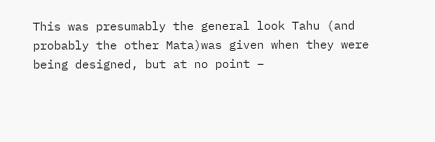This was presumably the general look Tahu (and probably the other Mata)was given when they were being designed, but at no point –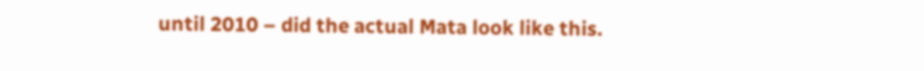until 2010 – did the actual Mata look like this.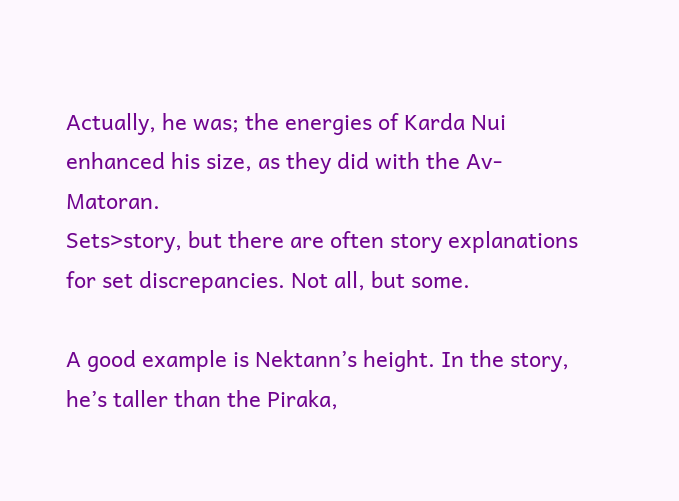Actually, he was; the energies of Karda Nui enhanced his size, as they did with the Av-Matoran.
Sets>story, but there are often story explanations for set discrepancies. Not all, but some.

A good example is Nektann’s height. In the story, he’s taller than the Piraka,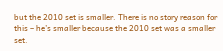but the 2010 set is smaller. There is no story reason for this – he’s smaller because the 2010 set was a smaller set.